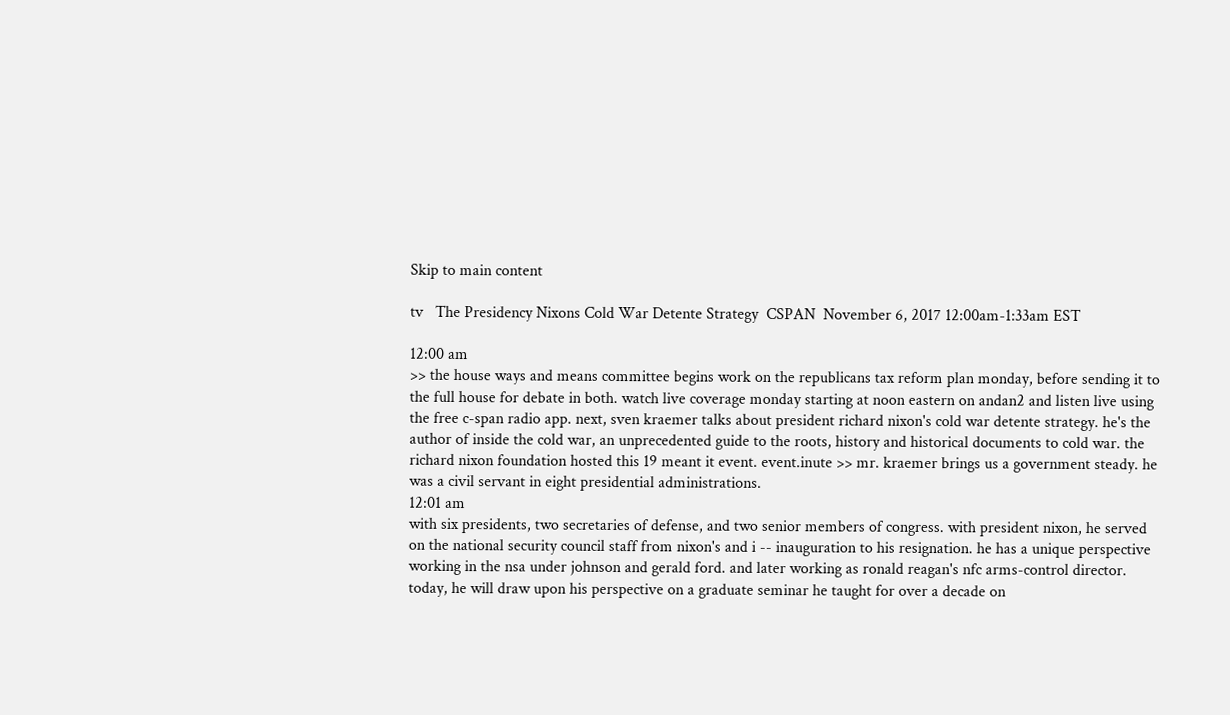Skip to main content

tv   The Presidency Nixons Cold War Detente Strategy  CSPAN  November 6, 2017 12:00am-1:33am EST

12:00 am
>> the house ways and means committee begins work on the republicans tax reform plan monday, before sending it to the full house for debate in both. watch live coverage monday starting at noon eastern on andan2 and listen live using the free c-span radio app. next, sven kraemer talks about president richard nixon's cold war detente strategy. he's the author of inside the cold war, an unprecedented guide to the roots, history and historical documents to cold war. the richard nixon foundation hosted this 19 meant it event. event.inute >> mr. kraemer brings us a government steady. he was a civil servant in eight presidential administrations.
12:01 am
with six presidents, two secretaries of defense, and two senior members of congress. with president nixon, he served on the national security council staff from nixon's and i -- inauguration to his resignation. he has a unique perspective working in the nsa under johnson and gerald ford. and later working as ronald reagan's nfc arms-control director. today, he will draw upon his perspective on a graduate seminar he taught for over a decade on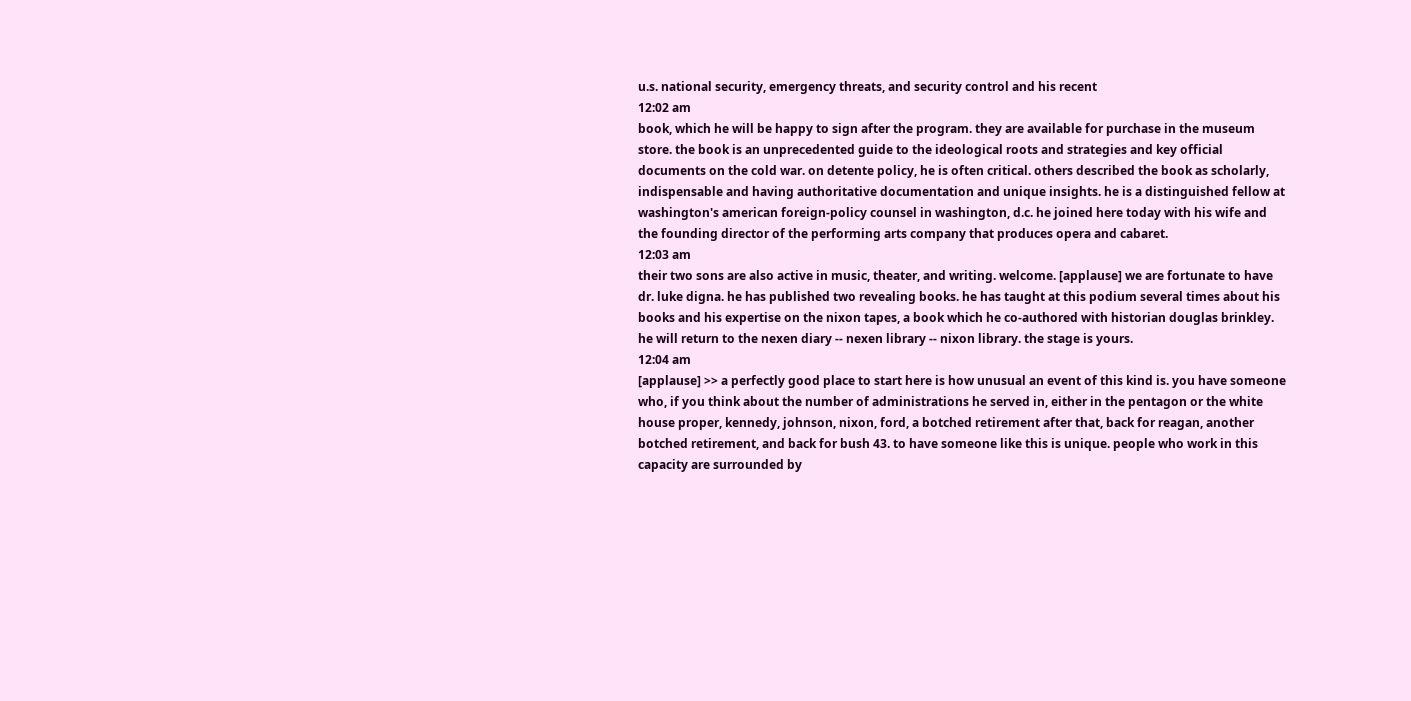u.s. national security, emergency threats, and security control and his recent
12:02 am
book, which he will be happy to sign after the program. they are available for purchase in the museum store. the book is an unprecedented guide to the ideological roots and strategies and key official documents on the cold war. on detente policy, he is often critical. others described the book as scholarly, indispensable and having authoritative documentation and unique insights. he is a distinguished fellow at washington's american foreign-policy counsel in washington, d.c. he joined here today with his wife and the founding director of the performing arts company that produces opera and cabaret.
12:03 am
their two sons are also active in music, theater, and writing. welcome. [applause] we are fortunate to have dr. luke digna. he has published two revealing books. he has taught at this podium several times about his books and his expertise on the nixon tapes, a book which he co-authored with historian douglas brinkley. he will return to the nexen diary -- nexen library -- nixon library. the stage is yours.
12:04 am
[applause] >> a perfectly good place to start here is how unusual an event of this kind is. you have someone who, if you think about the number of administrations he served in, either in the pentagon or the white house proper, kennedy, johnson, nixon, ford, a botched retirement after that, back for reagan, another botched retirement, and back for bush 43. to have someone like this is unique. people who work in this capacity are surrounded by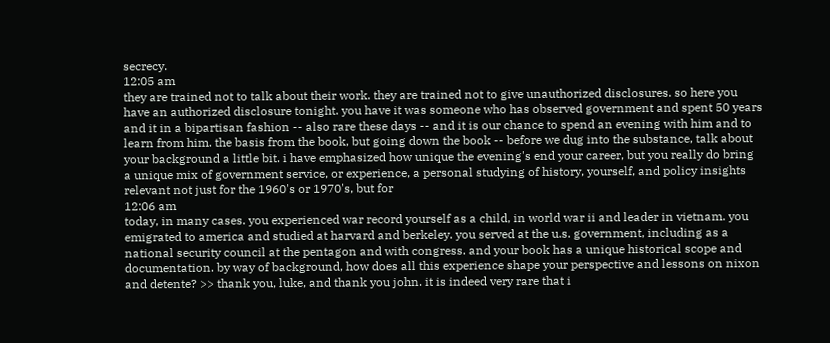secrecy.
12:05 am
they are trained not to talk about their work. they are trained not to give unauthorized disclosures. so here you have an authorized disclosure tonight. you have it was someone who has observed government and spent 50 years and it in a bipartisan fashion -- also rare these days -- and it is our chance to spend an evening with him and to learn from him. the basis from the book, but going down the book -- before we dug into the substance, talk about your background a little bit. i have emphasized how unique the evening's end your career, but you really do bring a unique mix of government service, or experience, a personal studying of history, yourself, and policy insights relevant not just for the 1960's or 1970's, but for
12:06 am
today, in many cases. you experienced war record yourself as a child, in world war ii and leader in vietnam. you emigrated to america and studied at harvard and berkeley. you served at the u.s. government, including as a national security council at the pentagon and with congress. and your book has a unique historical scope and documentation. by way of background, how does all this experience shape your perspective and lessons on nixon and detente? >> thank you, luke, and thank you john. it is indeed very rare that i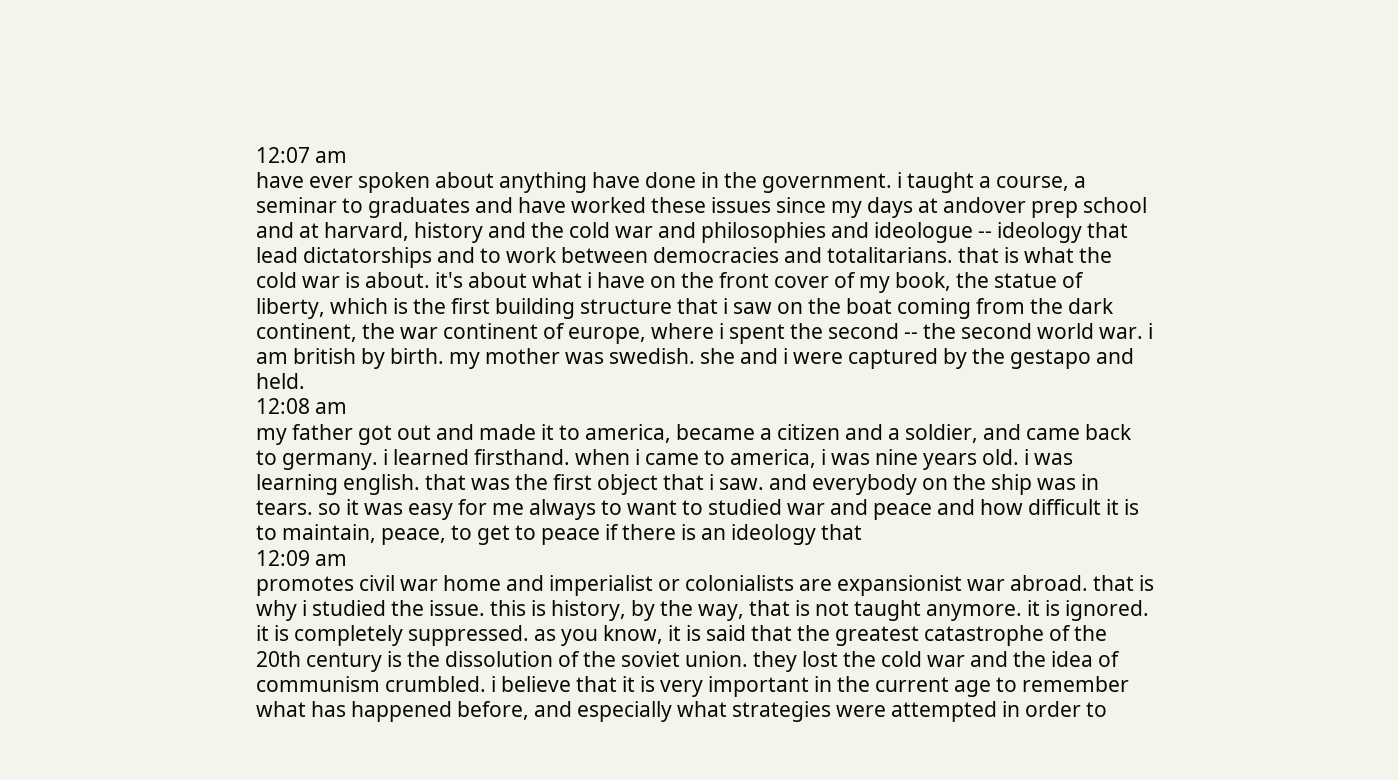12:07 am
have ever spoken about anything have done in the government. i taught a course, a seminar to graduates and have worked these issues since my days at andover prep school and at harvard, history and the cold war and philosophies and ideologue -- ideology that lead dictatorships and to work between democracies and totalitarians. that is what the cold war is about. it's about what i have on the front cover of my book, the statue of liberty, which is the first building structure that i saw on the boat coming from the dark continent, the war continent of europe, where i spent the second -- the second world war. i am british by birth. my mother was swedish. she and i were captured by the gestapo and held.
12:08 am
my father got out and made it to america, became a citizen and a soldier, and came back to germany. i learned firsthand. when i came to america, i was nine years old. i was learning english. that was the first object that i saw. and everybody on the ship was in tears. so it was easy for me always to want to studied war and peace and how difficult it is to maintain, peace, to get to peace if there is an ideology that
12:09 am
promotes civil war home and imperialist or colonialists are expansionist war abroad. that is why i studied the issue. this is history, by the way, that is not taught anymore. it is ignored. it is completely suppressed. as you know, it is said that the greatest catastrophe of the 20th century is the dissolution of the soviet union. they lost the cold war and the idea of communism crumbled. i believe that it is very important in the current age to remember what has happened before, and especially what strategies were attempted in order to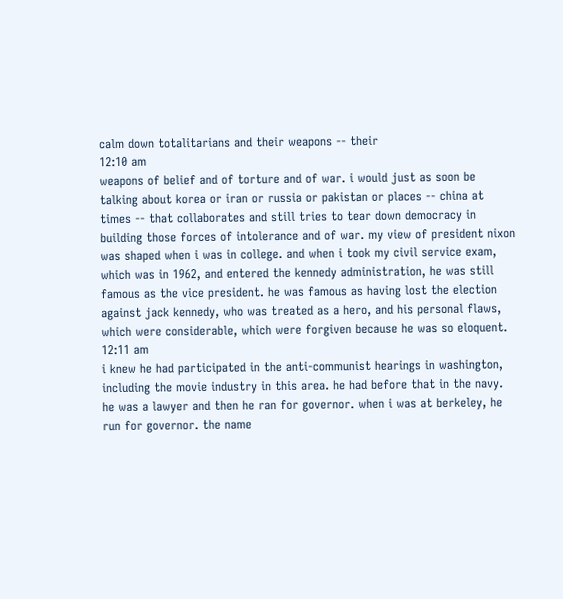calm down totalitarians and their weapons -- their
12:10 am
weapons of belief and of torture and of war. i would just as soon be talking about korea or iran or russia or pakistan or places -- china at times -- that collaborates and still tries to tear down democracy in building those forces of intolerance and of war. my view of president nixon was shaped when i was in college. and when i took my civil service exam, which was in 1962, and entered the kennedy administration, he was still famous as the vice president. he was famous as having lost the election against jack kennedy, who was treated as a hero, and his personal flaws, which were considerable, which were forgiven because he was so eloquent.
12:11 am
i knew he had participated in the anti-communist hearings in washington, including the movie industry in this area. he had before that in the navy. he was a lawyer and then he ran for governor. when i was at berkeley, he run for governor. the name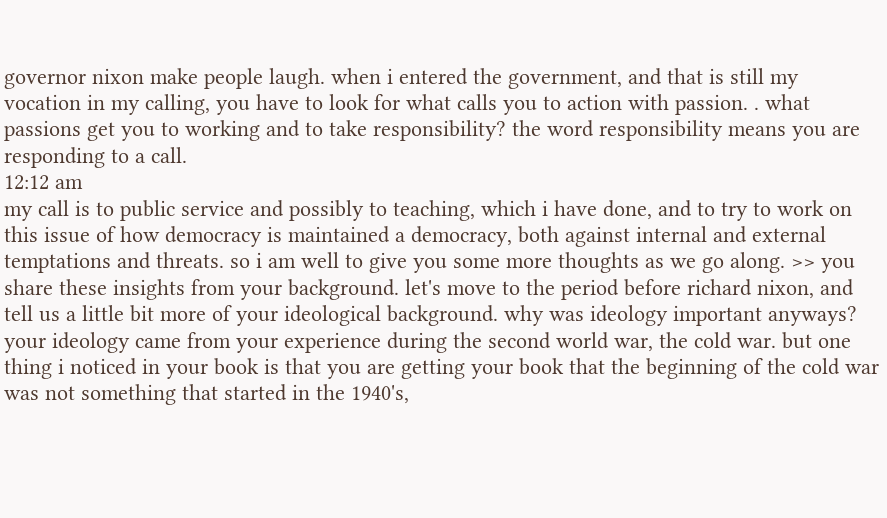governor nixon make people laugh. when i entered the government, and that is still my vocation in my calling, you have to look for what calls you to action with passion. . what passions get you to working and to take responsibility? the word responsibility means you are responding to a call.
12:12 am
my call is to public service and possibly to teaching, which i have done, and to try to work on this issue of how democracy is maintained a democracy, both against internal and external temptations and threats. so i am well to give you some more thoughts as we go along. >> you share these insights from your background. let's move to the period before richard nixon, and tell us a little bit more of your ideological background. why was ideology important anyways? your ideology came from your experience during the second world war, the cold war. but one thing i noticed in your book is that you are getting your book that the beginning of the cold war was not something that started in the 1940's,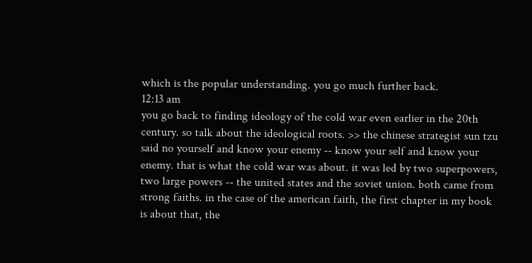which is the popular understanding. you go much further back.
12:13 am
you go back to finding ideology of the cold war even earlier in the 20th century. so talk about the ideological roots. >> the chinese strategist sun tzu said no yourself and know your enemy -- know your self and know your enemy. that is what the cold war was about. it was led by two superpowers, two large powers -- the united states and the soviet union. both came from strong faiths. in the case of the american faith, the first chapter in my book is about that, the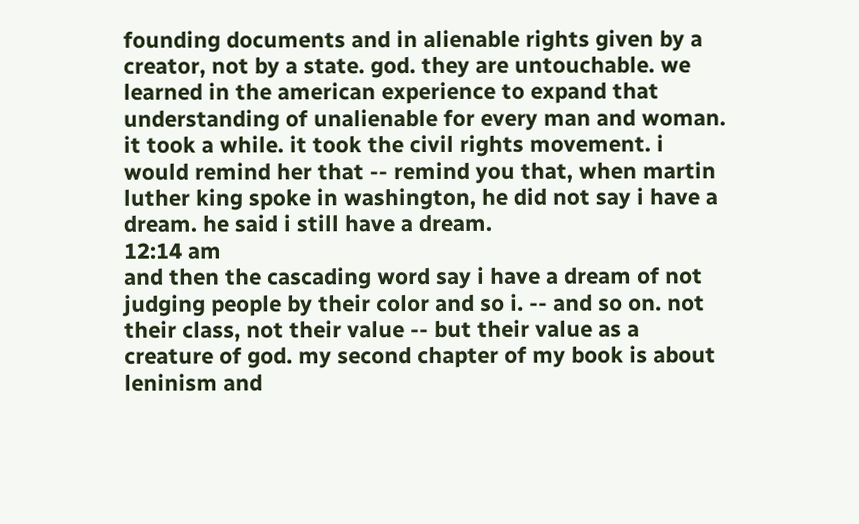founding documents and in alienable rights given by a creator, not by a state. god. they are untouchable. we learned in the american experience to expand that understanding of unalienable for every man and woman. it took a while. it took the civil rights movement. i would remind her that -- remind you that, when martin luther king spoke in washington, he did not say i have a dream. he said i still have a dream.
12:14 am
and then the cascading word say i have a dream of not judging people by their color and so i. -- and so on. not their class, not their value -- but their value as a creature of god. my second chapter of my book is about leninism and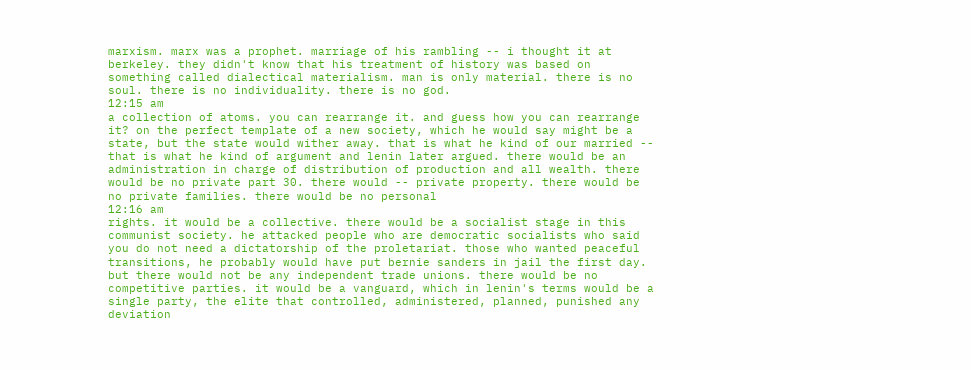marxism. marx was a prophet. marriage of his rambling -- i thought it at berkeley. they didn't know that his treatment of history was based on something called dialectical materialism. man is only material. there is no soul. there is no individuality. there is no god.
12:15 am
a collection of atoms. you can rearrange it. and guess how you can rearrange it? on the perfect template of a new society, which he would say might be a state, but the state would wither away. that is what he kind of our married -- that is what he kind of argument and lenin later argued. there would be an administration in charge of distribution of production and all wealth. there would be no private part 30. there would -- private property. there would be no private families. there would be no personal
12:16 am
rights. it would be a collective. there would be a socialist stage in this communist society. he attacked people who are democratic socialists who said you do not need a dictatorship of the proletariat. those who wanted peaceful transitions, he probably would have put bernie sanders in jail the first day. but there would not be any independent trade unions. there would be no competitive parties. it would be a vanguard, which in lenin's terms would be a single party, the elite that controlled, administered, planned, punished any deviation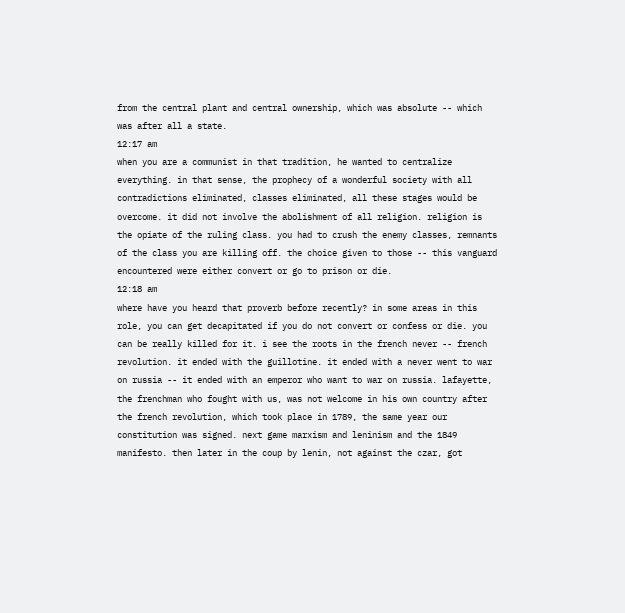from the central plant and central ownership, which was absolute -- which was after all a state.
12:17 am
when you are a communist in that tradition, he wanted to centralize everything. in that sense, the prophecy of a wonderful society with all contradictions eliminated, classes eliminated, all these stages would be overcome. it did not involve the abolishment of all religion. religion is the opiate of the ruling class. you had to crush the enemy classes, remnants of the class you are killing off. the choice given to those -- this vanguard encountered were either convert or go to prison or die.
12:18 am
where have you heard that proverb before recently? in some areas in this role, you can get decapitated if you do not convert or confess or die. you can be really killed for it. i see the roots in the french never -- french revolution. it ended with the guillotine. it ended with a never went to war on russia -- it ended with an emperor who want to war on russia. lafayette, the frenchman who fought with us, was not welcome in his own country after the french revolution, which took place in 1789, the same year our constitution was signed. next game marxism and leninism and the 1849 manifesto. then later in the coup by lenin, not against the czar, got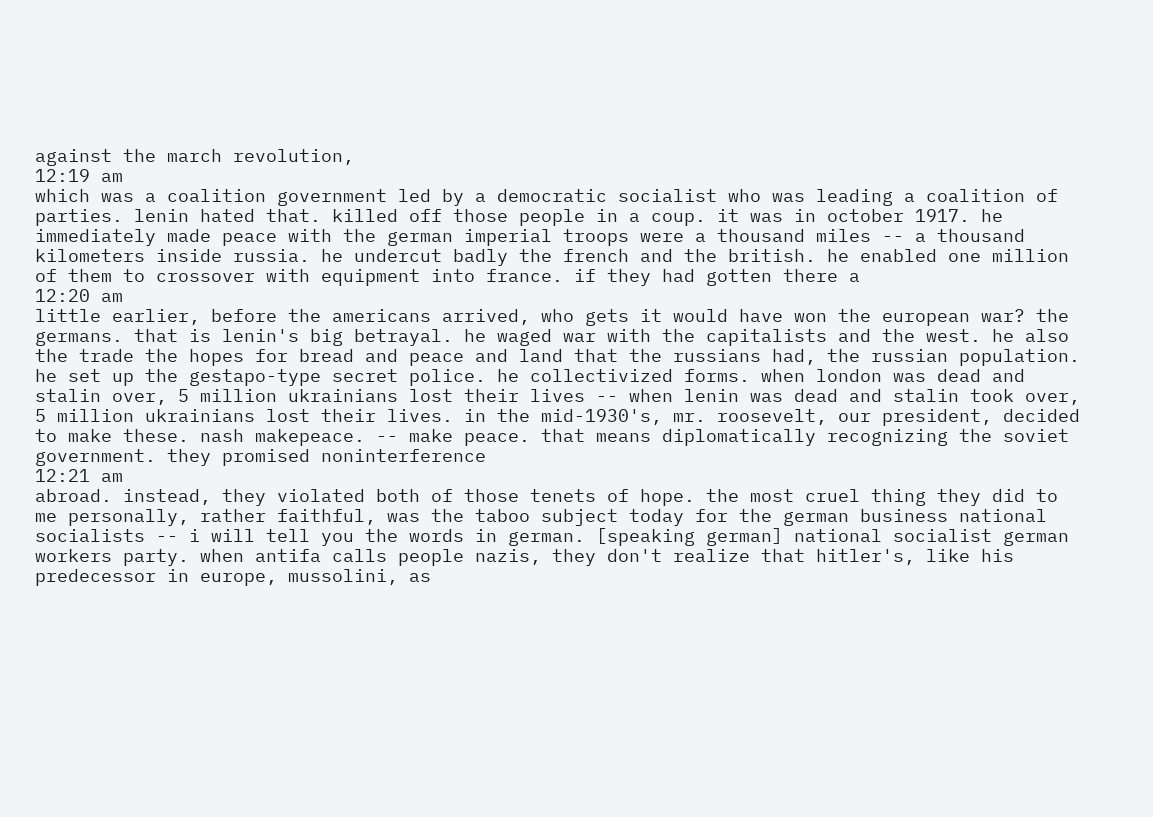against the march revolution,
12:19 am
which was a coalition government led by a democratic socialist who was leading a coalition of parties. lenin hated that. killed off those people in a coup. it was in october 1917. he immediately made peace with the german imperial troops were a thousand miles -- a thousand kilometers inside russia. he undercut badly the french and the british. he enabled one million of them to crossover with equipment into france. if they had gotten there a
12:20 am
little earlier, before the americans arrived, who gets it would have won the european war? the germans. that is lenin's big betrayal. he waged war with the capitalists and the west. he also the trade the hopes for bread and peace and land that the russians had, the russian population. he set up the gestapo-type secret police. he collectivized forms. when london was dead and stalin over, 5 million ukrainians lost their lives -- when lenin was dead and stalin took over, 5 million ukrainians lost their lives. in the mid-1930's, mr. roosevelt, our president, decided to make these. nash makepeace. -- make peace. that means diplomatically recognizing the soviet government. they promised noninterference
12:21 am
abroad. instead, they violated both of those tenets of hope. the most cruel thing they did to me personally, rather faithful, was the taboo subject today for the german business national socialists -- i will tell you the words in german. [speaking german] national socialist german workers party. when antifa calls people nazis, they don't realize that hitler's, like his predecessor in europe, mussolini, as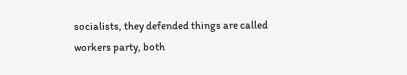socialists, they defended things are called workers party, both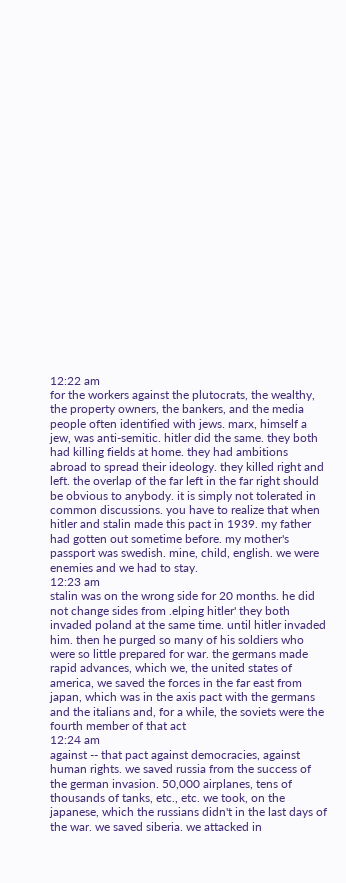12:22 am
for the workers against the plutocrats, the wealthy, the property owners, the bankers, and the media people often identified with jews. marx, himself a jew, was anti-semitic. hitler did the same. they both had killing fields at home. they had ambitions abroad to spread their ideology. they killed right and left. the overlap of the far left in the far right should be obvious to anybody. it is simply not tolerated in common discussions. you have to realize that when hitler and stalin made this pact in 1939. my father had gotten out sometime before. my mother's passport was swedish. mine, child, english. we were enemies and we had to stay.
12:23 am
stalin was on the wrong side for 20 months. he did not change sides from .elping hitler' they both invaded poland at the same time. until hitler invaded him. then he purged so many of his soldiers who were so little prepared for war. the germans made rapid advances, which we, the united states of america, we saved the forces in the far east from japan, which was in the axis pact with the germans and the italians and, for a while, the soviets were the fourth member of that act
12:24 am
against -- that pact against democracies, against human rights. we saved russia from the success of the german invasion. 50,000 airplanes, tens of thousands of tanks, etc., etc. we took, on the japanese, which the russians didn't in the last days of the war. we saved siberia. we attacked in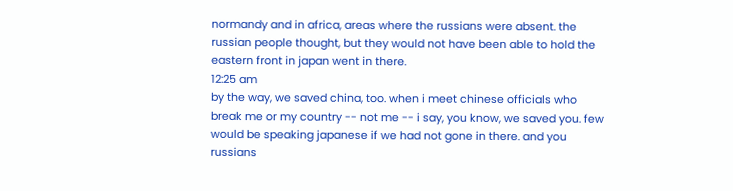normandy and in africa, areas where the russians were absent. the russian people thought, but they would not have been able to hold the eastern front in japan went in there.
12:25 am
by the way, we saved china, too. when i meet chinese officials who break me or my country -- not me -- i say, you know, we saved you. few would be speaking japanese if we had not gone in there. and you russians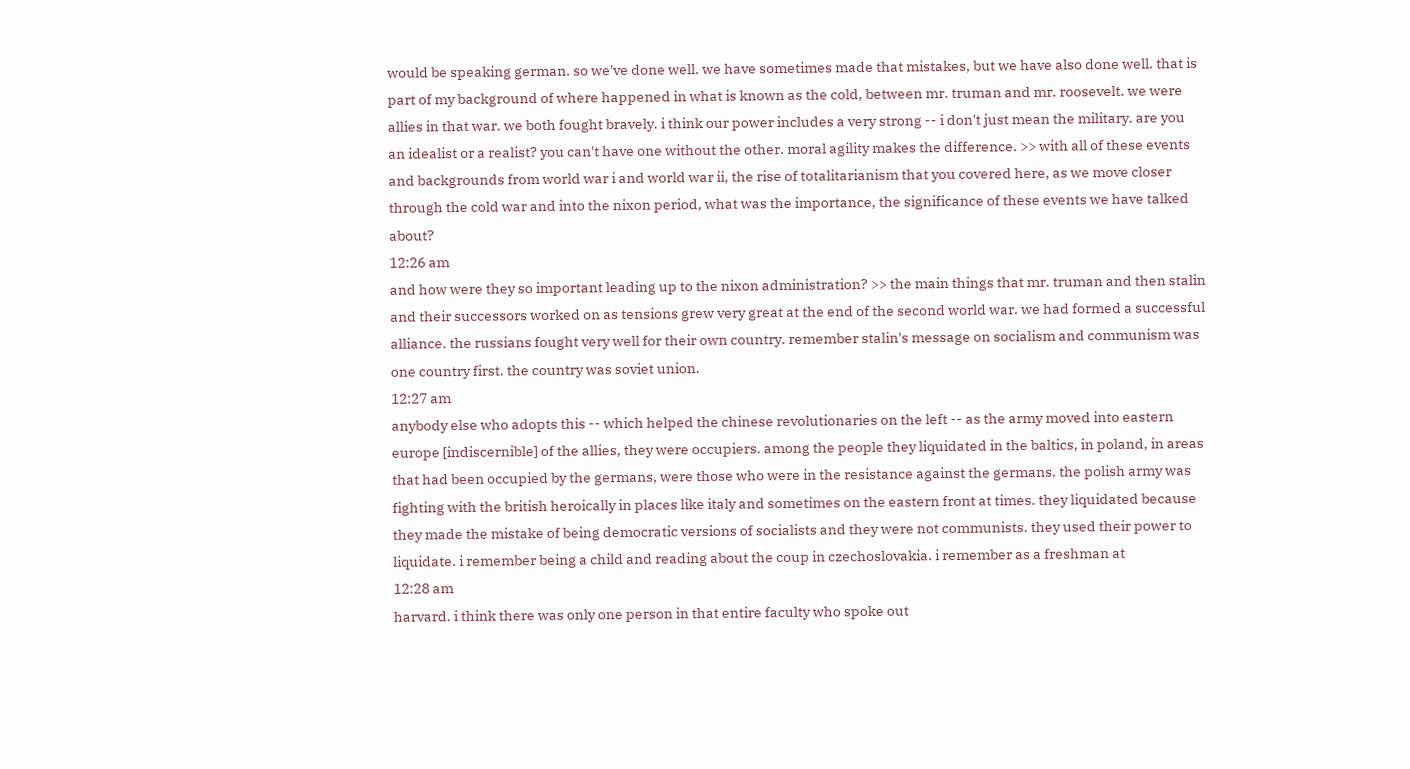would be speaking german. so we've done well. we have sometimes made that mistakes, but we have also done well. that is part of my background of where happened in what is known as the cold, between mr. truman and mr. roosevelt. we were allies in that war. we both fought bravely. i think our power includes a very strong -- i don't just mean the military. are you an idealist or a realist? you can't have one without the other. moral agility makes the difference. >> with all of these events and backgrounds from world war i and world war ii, the rise of totalitarianism that you covered here, as we move closer through the cold war and into the nixon period, what was the importance, the significance of these events we have talked about?
12:26 am
and how were they so important leading up to the nixon administration? >> the main things that mr. truman and then stalin and their successors worked on as tensions grew very great at the end of the second world war. we had formed a successful alliance. the russians fought very well for their own country. remember stalin's message on socialism and communism was one country first. the country was soviet union.
12:27 am
anybody else who adopts this -- which helped the chinese revolutionaries on the left -- as the army moved into eastern europe [indiscernible] of the allies, they were occupiers. among the people they liquidated in the baltics, in poland, in areas that had been occupied by the germans, were those who were in the resistance against the germans. the polish army was fighting with the british heroically in places like italy and sometimes on the eastern front at times. they liquidated because they made the mistake of being democratic versions of socialists and they were not communists. they used their power to liquidate. i remember being a child and reading about the coup in czechoslovakia. i remember as a freshman at
12:28 am
harvard. i think there was only one person in that entire faculty who spoke out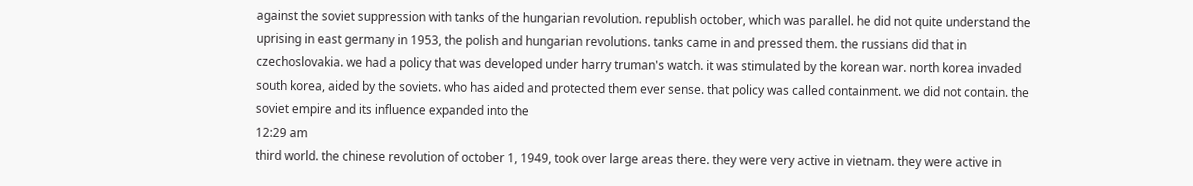against the soviet suppression with tanks of the hungarian revolution. republish october, which was parallel. he did not quite understand the uprising in east germany in 1953, the polish and hungarian revolutions. tanks came in and pressed them. the russians did that in czechoslovakia. we had a policy that was developed under harry truman's watch. it was stimulated by the korean war. north korea invaded south korea, aided by the soviets. who has aided and protected them ever sense. that policy was called containment. we did not contain. the soviet empire and its influence expanded into the
12:29 am
third world. the chinese revolution of october 1, 1949, took over large areas there. they were very active in vietnam. they were active in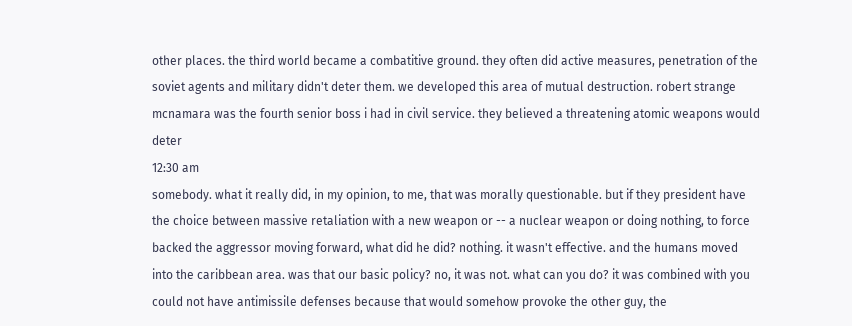other places. the third world became a combatitive ground. they often did active measures, penetration of the soviet agents and military didn't deter them. we developed this area of mutual destruction. robert strange mcnamara was the fourth senior boss i had in civil service. they believed a threatening atomic weapons would deter
12:30 am
somebody. what it really did, in my opinion, to me, that was morally questionable. but if they president have the choice between massive retaliation with a new weapon or -- a nuclear weapon or doing nothing, to force backed the aggressor moving forward, what did he did? nothing. it wasn't effective. and the humans moved into the caribbean area. was that our basic policy? no, it was not. what can you do? it was combined with you could not have antimissile defenses because that would somehow provoke the other guy, the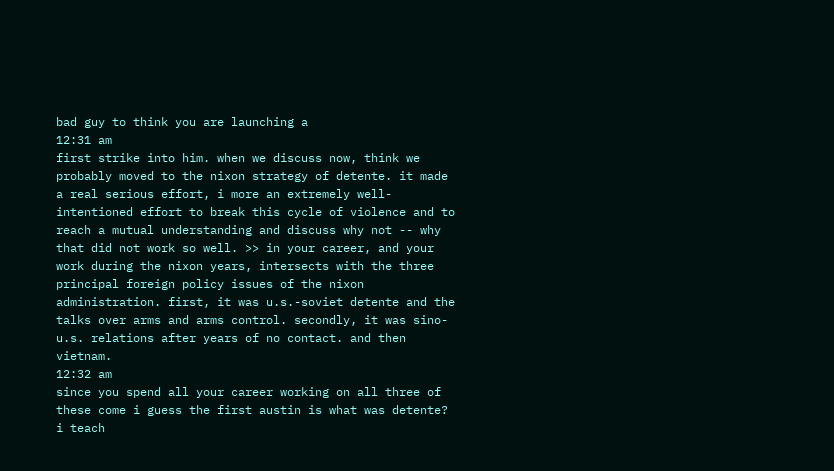bad guy to think you are launching a
12:31 am
first strike into him. when we discuss now, think we probably moved to the nixon strategy of detente. it made a real serious effort, i more an extremely well-intentioned effort to break this cycle of violence and to reach a mutual understanding and discuss why not -- why that did not work so well. >> in your career, and your work during the nixon years, intersects with the three principal foreign policy issues of the nixon administration. first, it was u.s.-soviet detente and the talks over arms and arms control. secondly, it was sino-u.s. relations after years of no contact. and then vietnam.
12:32 am
since you spend all your career working on all three of these come i guess the first austin is what was detente? i teach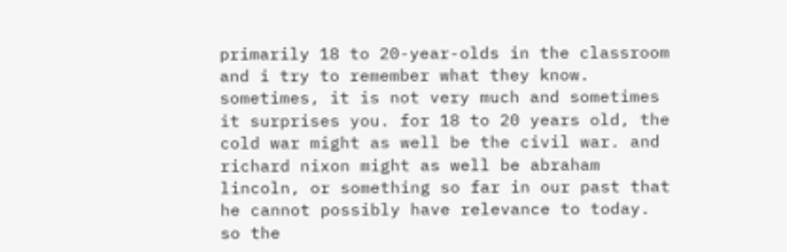primarily 18 to 20-year-olds in the classroom and i try to remember what they know. sometimes, it is not very much and sometimes it surprises you. for 18 to 20 years old, the cold war might as well be the civil war. and richard nixon might as well be abraham lincoln, or something so far in our past that he cannot possibly have relevance to today. so the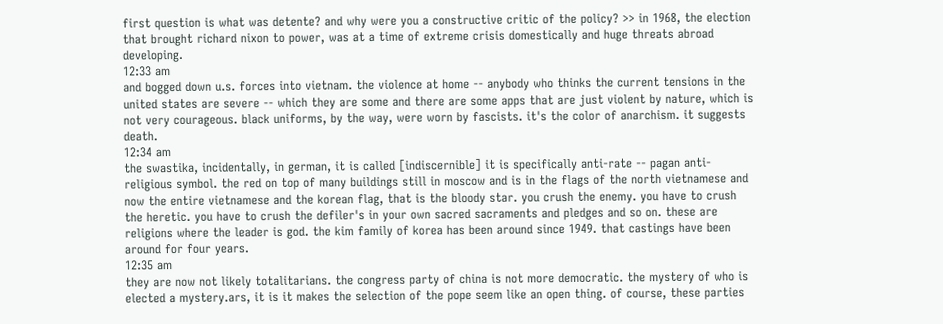first question is what was detente? and why were you a constructive critic of the policy? >> in 1968, the election that brought richard nixon to power, was at a time of extreme crisis domestically and huge threats abroad developing.
12:33 am
and bogged down u.s. forces into vietnam. the violence at home -- anybody who thinks the current tensions in the united states are severe -- which they are some and there are some apps that are just violent by nature, which is not very courageous. black uniforms, by the way, were worn by fascists. it's the color of anarchism. it suggests death.
12:34 am
the swastika, incidentally, in german, it is called [indiscernible] it is specifically anti-rate -- pagan anti-religious symbol. the red on top of many buildings still in moscow and is in the flags of the north vietnamese and now the entire vietnamese and the korean flag, that is the bloody star. you crush the enemy. you have to crush the heretic. you have to crush the defiler's in your own sacred sacraments and pledges and so on. these are religions where the leader is god. the kim family of korea has been around since 1949. that castings have been around for four years.
12:35 am
they are now not likely totalitarians. the congress party of china is not more democratic. the mystery of who is elected a mystery.ars, it is it makes the selection of the pope seem like an open thing. of course, these parties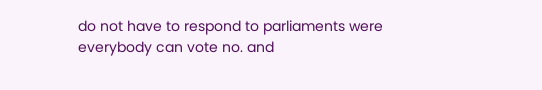do not have to respond to parliaments were everybody can vote no. and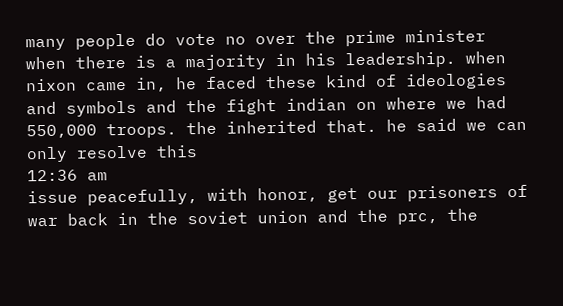many people do vote no over the prime minister when there is a majority in his leadership. when nixon came in, he faced these kind of ideologies and symbols and the fight indian on where we had 550,000 troops. the inherited that. he said we can only resolve this
12:36 am
issue peacefully, with honor, get our prisoners of war back in the soviet union and the prc, the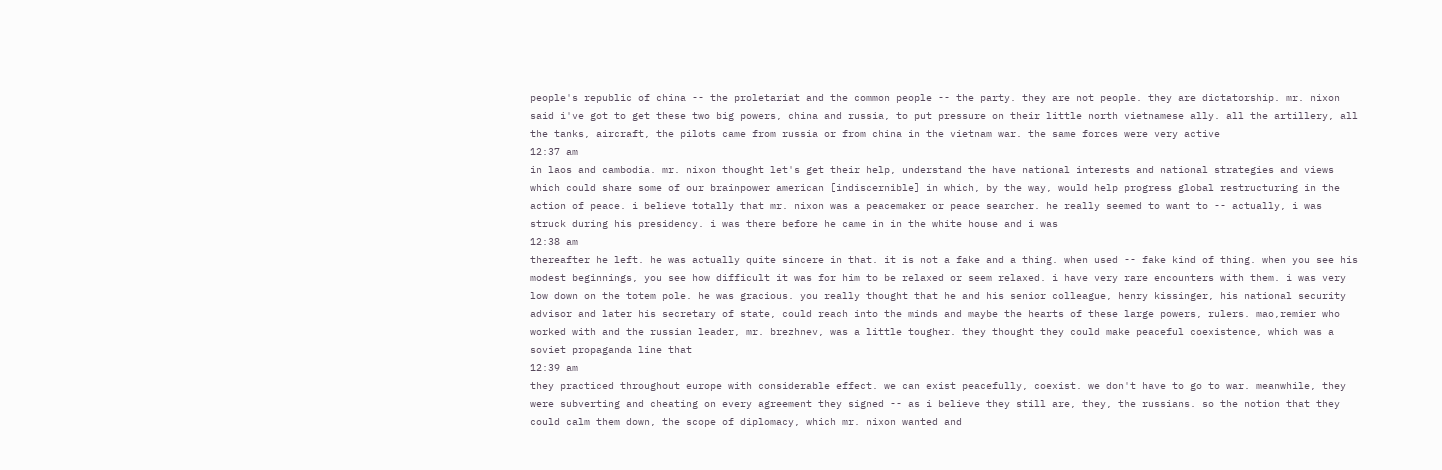people's republic of china -- the proletariat and the common people -- the party. they are not people. they are dictatorship. mr. nixon said i've got to get these two big powers, china and russia, to put pressure on their little north vietnamese ally. all the artillery, all the tanks, aircraft, the pilots came from russia or from china in the vietnam war. the same forces were very active
12:37 am
in laos and cambodia. mr. nixon thought let's get their help, understand the have national interests and national strategies and views which could share some of our brainpower american [indiscernible] in which, by the way, would help progress global restructuring in the action of peace. i believe totally that mr. nixon was a peacemaker or peace searcher. he really seemed to want to -- actually, i was struck during his presidency. i was there before he came in in the white house and i was
12:38 am
thereafter he left. he was actually quite sincere in that. it is not a fake and a thing. when used -- fake kind of thing. when you see his modest beginnings, you see how difficult it was for him to be relaxed or seem relaxed. i have very rare encounters with them. i was very low down on the totem pole. he was gracious. you really thought that he and his senior colleague, henry kissinger, his national security advisor and later his secretary of state, could reach into the minds and maybe the hearts of these large powers, rulers. mao,remier who worked with and the russian leader, mr. brezhnev, was a little tougher. they thought they could make peaceful coexistence, which was a soviet propaganda line that
12:39 am
they practiced throughout europe with considerable effect. we can exist peacefully, coexist. we don't have to go to war. meanwhile, they were subverting and cheating on every agreement they signed -- as i believe they still are, they, the russians. so the notion that they could calm them down, the scope of diplomacy, which mr. nixon wanted and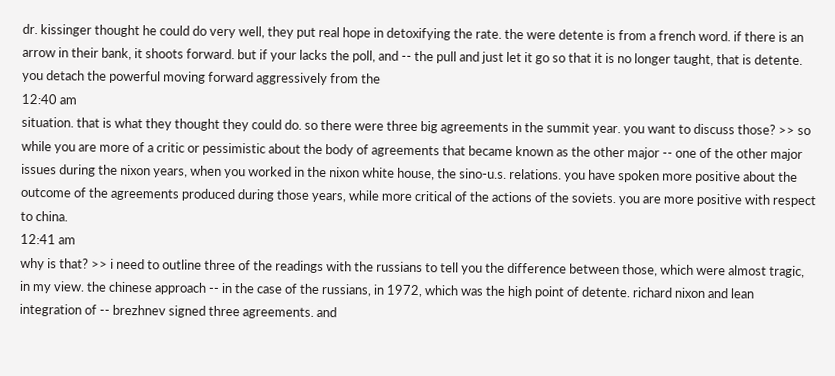dr. kissinger thought he could do very well, they put real hope in detoxifying the rate. the were detente is from a french word. if there is an arrow in their bank, it shoots forward. but if your lacks the poll, and -- the pull and just let it go so that it is no longer taught, that is detente. you detach the powerful moving forward aggressively from the
12:40 am
situation. that is what they thought they could do. so there were three big agreements in the summit year. you want to discuss those? >> so while you are more of a critic or pessimistic about the body of agreements that became known as the other major -- one of the other major issues during the nixon years, when you worked in the nixon white house, the sino-u.s. relations. you have spoken more positive about the outcome of the agreements produced during those years, while more critical of the actions of the soviets. you are more positive with respect to china.
12:41 am
why is that? >> i need to outline three of the readings with the russians to tell you the difference between those, which were almost tragic, in my view. the chinese approach -- in the case of the russians, in 1972, which was the high point of detente. richard nixon and lean integration of -- brezhnev signed three agreements. and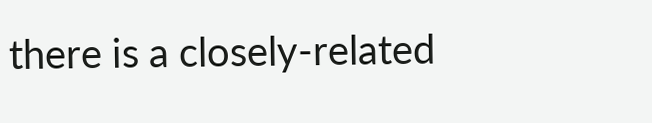there is a closely-related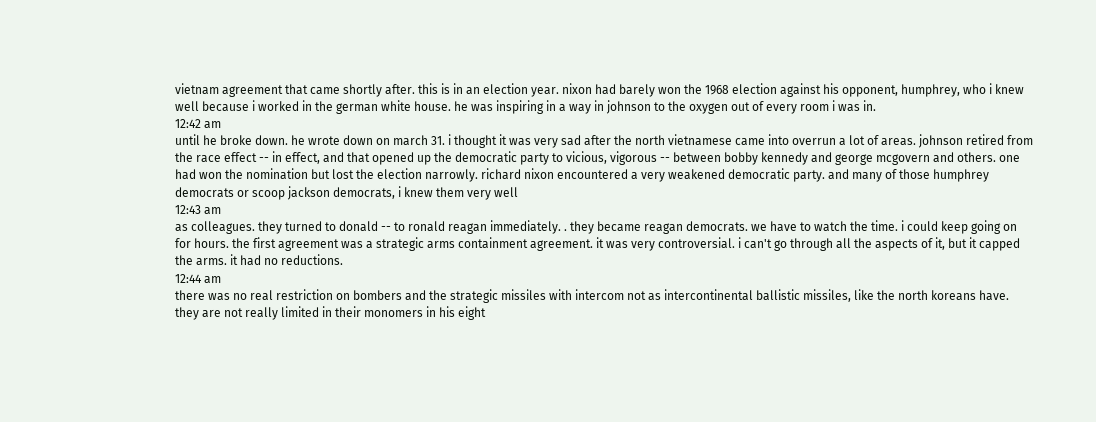vietnam agreement that came shortly after. this is in an election year. nixon had barely won the 1968 election against his opponent, humphrey, who i knew well because i worked in the german white house. he was inspiring in a way in johnson to the oxygen out of every room i was in.
12:42 am
until he broke down. he wrote down on march 31. i thought it was very sad after the north vietnamese came into overrun a lot of areas. johnson retired from the race effect -- in effect, and that opened up the democratic party to vicious, vigorous -- between bobby kennedy and george mcgovern and others. one had won the nomination but lost the election narrowly. richard nixon encountered a very weakened democratic party. and many of those humphrey democrats or scoop jackson democrats, i knew them very well
12:43 am
as colleagues. they turned to donald -- to ronald reagan immediately. . they became reagan democrats. we have to watch the time. i could keep going on for hours. the first agreement was a strategic arms containment agreement. it was very controversial. i can't go through all the aspects of it, but it capped the arms. it had no reductions.
12:44 am
there was no real restriction on bombers and the strategic missiles with intercom not as intercontinental ballistic missiles, like the north koreans have. they are not really limited in their monomers in his eight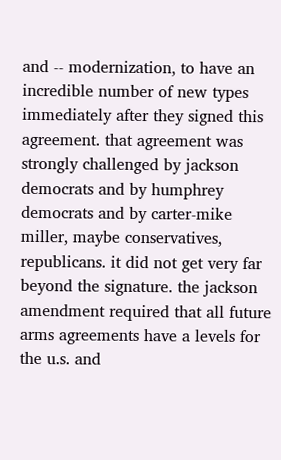and -- modernization, to have an incredible number of new types immediately after they signed this agreement. that agreement was strongly challenged by jackson democrats and by humphrey democrats and by carter-mike miller, maybe conservatives, republicans. it did not get very far beyond the signature. the jackson amendment required that all future arms agreements have a levels for the u.s. and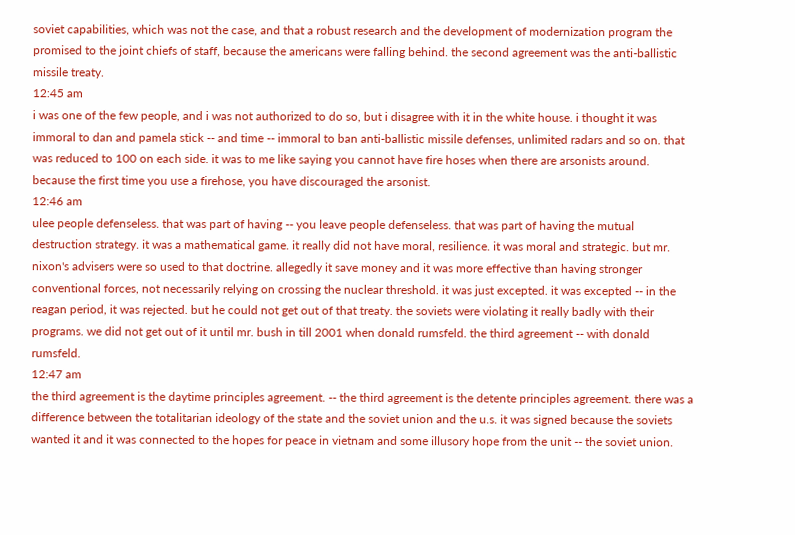soviet capabilities, which was not the case, and that a robust research and the development of modernization program the promised to the joint chiefs of staff, because the americans were falling behind. the second agreement was the anti-ballistic missile treaty.
12:45 am
i was one of the few people, and i was not authorized to do so, but i disagree with it in the white house. i thought it was immoral to dan and pamela stick -- and time -- immoral to ban anti-ballistic missile defenses, unlimited radars and so on. that was reduced to 100 on each side. it was to me like saying you cannot have fire hoses when there are arsonists around. because the first time you use a firehose, you have discouraged the arsonist.
12:46 am
ulee people defenseless. that was part of having -- you leave people defenseless. that was part of having the mutual destruction strategy. it was a mathematical game. it really did not have moral, resilience. it was moral and strategic. but mr. nixon's advisers were so used to that doctrine. allegedly it save money and it was more effective than having stronger conventional forces, not necessarily relying on crossing the nuclear threshold. it was just excepted. it was excepted -- in the reagan period, it was rejected. but he could not get out of that treaty. the soviets were violating it really badly with their programs. we did not get out of it until mr. bush in till 2001 when donald rumsfeld. the third agreement -- with donald rumsfeld.
12:47 am
the third agreement is the daytime principles agreement. -- the third agreement is the detente principles agreement. there was a difference between the totalitarian ideology of the state and the soviet union and the u.s. it was signed because the soviets wanted it and it was connected to the hopes for peace in vietnam and some illusory hope from the unit -- the soviet union.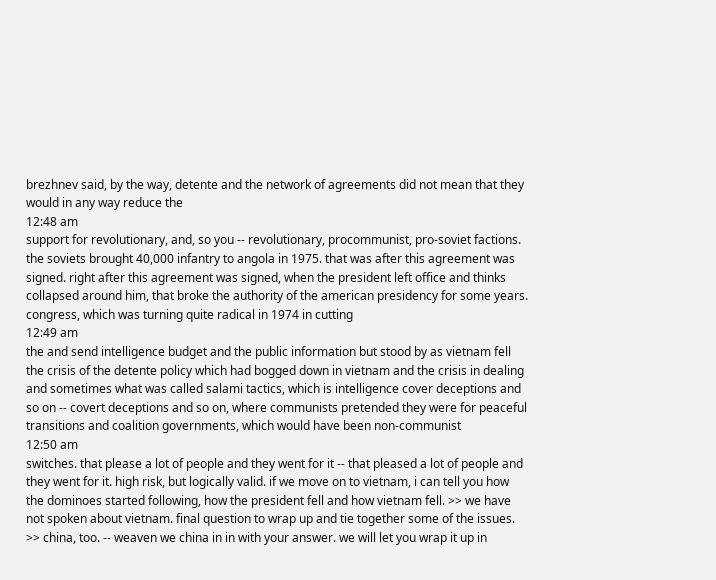brezhnev said, by the way, detente and the network of agreements did not mean that they would in any way reduce the
12:48 am
support for revolutionary, and, so you -- revolutionary, procommunist, pro-soviet factions. the soviets brought 40,000 infantry to angola in 1975. that was after this agreement was signed. right after this agreement was signed, when the president left office and thinks collapsed around him, that broke the authority of the american presidency for some years. congress, which was turning quite radical in 1974 in cutting
12:49 am
the and send intelligence budget and the public information but stood by as vietnam fell the crisis of the detente policy which had bogged down in vietnam and the crisis in dealing and sometimes what was called salami tactics, which is intelligence cover deceptions and so on -- covert deceptions and so on, where communists pretended they were for peaceful transitions and coalition governments, which would have been non-communist
12:50 am
switches. that please a lot of people and they went for it -- that pleased a lot of people and they went for it. high risk, but logically valid. if we move on to vietnam, i can tell you how the dominoes started following, how the president fell and how vietnam fell. >> we have not spoken about vietnam. final question to wrap up and tie together some of the issues. >> china, too. -- weaven we china in in with your answer. we will let you wrap it up in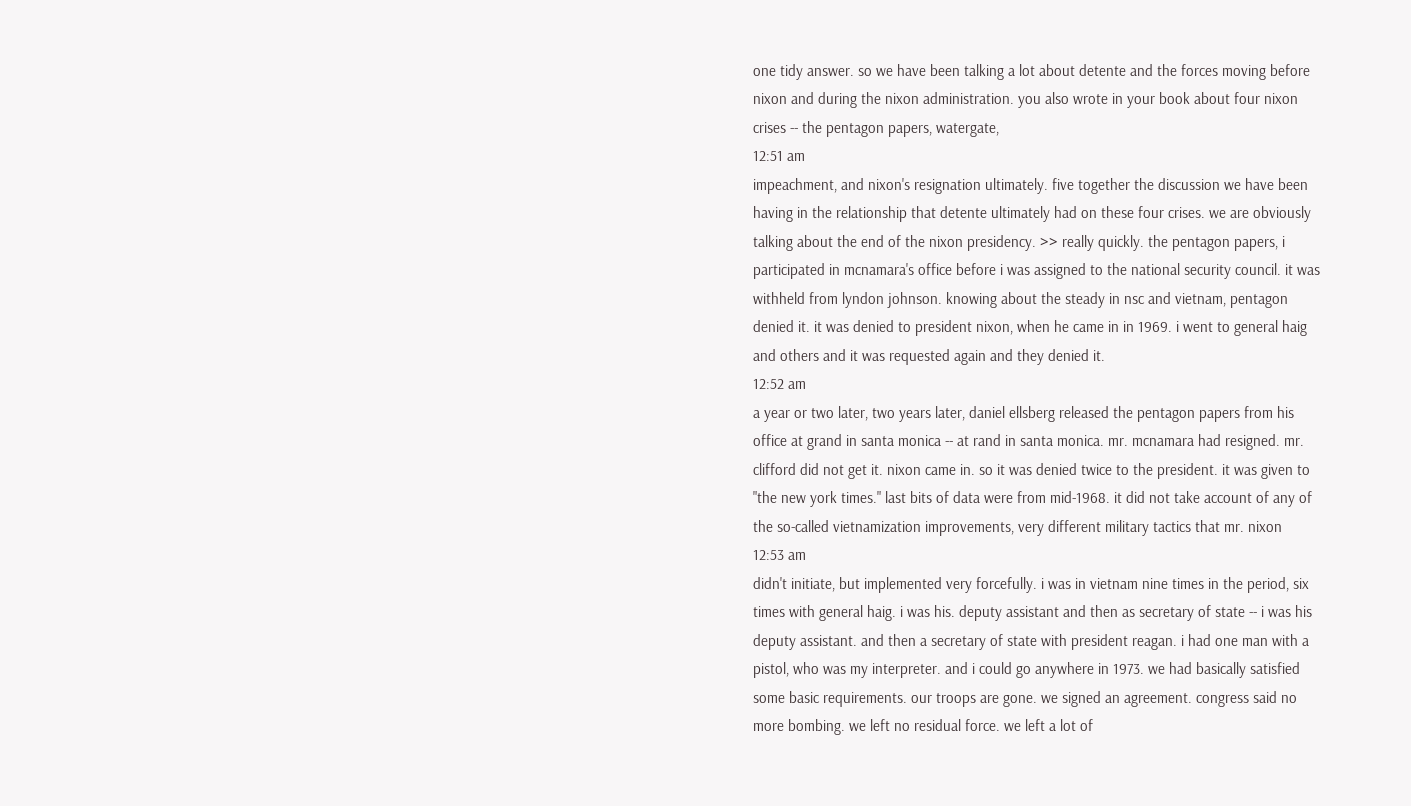one tidy answer. so we have been talking a lot about detente and the forces moving before nixon and during the nixon administration. you also wrote in your book about four nixon crises -- the pentagon papers, watergate,
12:51 am
impeachment, and nixon's resignation ultimately. five together the discussion we have been having in the relationship that detente ultimately had on these four crises. we are obviously talking about the end of the nixon presidency. >> really quickly. the pentagon papers, i participated in mcnamara's office before i was assigned to the national security council. it was withheld from lyndon johnson. knowing about the steady in nsc and vietnam, pentagon denied it. it was denied to president nixon, when he came in in 1969. i went to general haig and others and it was requested again and they denied it.
12:52 am
a year or two later, two years later, daniel ellsberg released the pentagon papers from his office at grand in santa monica -- at rand in santa monica. mr. mcnamara had resigned. mr. clifford did not get it. nixon came in. so it was denied twice to the president. it was given to "the new york times." last bits of data were from mid-1968. it did not take account of any of the so-called vietnamization improvements, very different military tactics that mr. nixon
12:53 am
didn't initiate, but implemented very forcefully. i was in vietnam nine times in the period, six times with general haig. i was his. deputy assistant and then as secretary of state -- i was his deputy assistant. and then a secretary of state with president reagan. i had one man with a pistol, who was my interpreter. and i could go anywhere in 1973. we had basically satisfied some basic requirements. our troops are gone. we signed an agreement. congress said no more bombing. we left no residual force. we left a lot of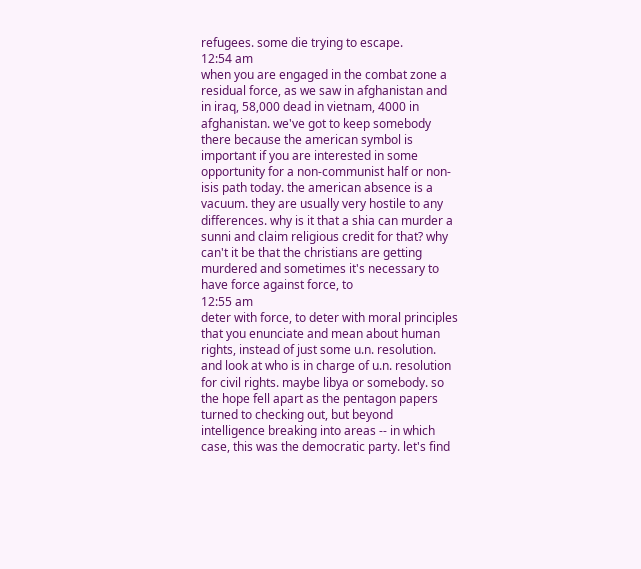refugees. some die trying to escape.
12:54 am
when you are engaged in the combat zone a residual force, as we saw in afghanistan and in iraq, 58,000 dead in vietnam, 4000 in afghanistan. we've got to keep somebody there because the american symbol is important if you are interested in some opportunity for a non-communist half or non-isis path today. the american absence is a vacuum. they are usually very hostile to any differences. why is it that a shia can murder a sunni and claim religious credit for that? why can't it be that the christians are getting murdered and sometimes it's necessary to have force against force, to
12:55 am
deter with force, to deter with moral principles that you enunciate and mean about human rights, instead of just some u.n. resolution. and look at who is in charge of u.n. resolution for civil rights. maybe libya or somebody. so the hope fell apart as the pentagon papers turned to checking out, but beyond intelligence breaking into areas -- in which case, this was the democratic party. let's find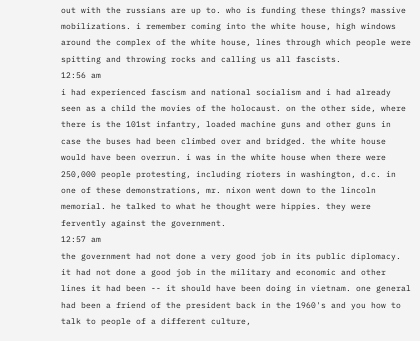out with the russians are up to. who is funding these things? massive mobilizations. i remember coming into the white house, high windows around the complex of the white house, lines through which people were spitting and throwing rocks and calling us all fascists.
12:56 am
i had experienced fascism and national socialism and i had already seen as a child the movies of the holocaust. on the other side, where there is the 101st infantry, loaded machine guns and other guns in case the buses had been climbed over and bridged. the white house would have been overrun. i was in the white house when there were 250,000 people protesting, including rioters in washington, d.c. in one of these demonstrations, mr. nixon went down to the lincoln memorial. he talked to what he thought were hippies. they were fervently against the government.
12:57 am
the government had not done a very good job in its public diplomacy. it had not done a good job in the military and economic and other lines it had been -- it should have been doing in vietnam. one general had been a friend of the president back in the 1960's and you how to talk to people of a different culture,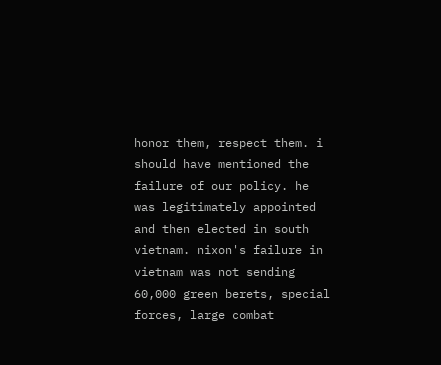honor them, respect them. i should have mentioned the failure of our policy. he was legitimately appointed and then elected in south vietnam. nixon's failure in vietnam was not sending 60,000 green berets, special forces, large combat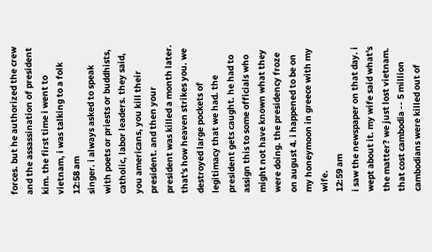forces. but he authorized the crew and the assassination of president kim. the first time i went to vietnam, i was talking to a folk
12:58 am
singer. i always asked to speak with poets or priests or buddhists, catholic, labor leaders. they said, you americans, you kill their president. and then your president was killed a month later. that's how heaven strikes you. we destroyed large pockets of legitimacy that we had. the president gets caught. he had to assign this to some officials who might not have known what they were doing. the presidency froze on august 4. i happened to be on my honeymoon in greece with my wife.
12:59 am
i saw the newspaper on that day. i wept about it. my wife said what's the matter? we just lost vietnam. that cost cambodia -- 5 million cambodians were killed out of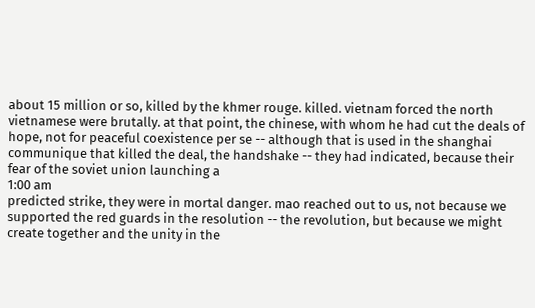about 15 million or so, killed by the khmer rouge. killed. vietnam forced the north vietnamese were brutally. at that point, the chinese, with whom he had cut the deals of hope, not for peaceful coexistence per se -- although that is used in the shanghai communique that killed the deal, the handshake -- they had indicated, because their fear of the soviet union launching a
1:00 am
predicted strike, they were in mortal danger. mao reached out to us, not because we supported the red guards in the resolution -- the revolution, but because we might create together and the unity in the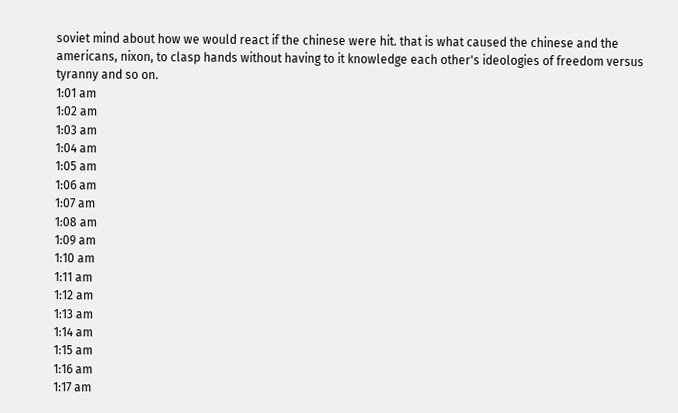soviet mind about how we would react if the chinese were hit. that is what caused the chinese and the americans, nixon, to clasp hands without having to it knowledge each other's ideologies of freedom versus tyranny and so on.
1:01 am
1:02 am
1:03 am
1:04 am
1:05 am
1:06 am
1:07 am
1:08 am
1:09 am
1:10 am
1:11 am
1:12 am
1:13 am
1:14 am
1:15 am
1:16 am
1:17 am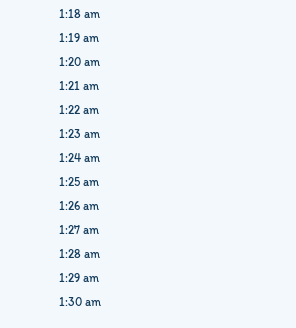1:18 am
1:19 am
1:20 am
1:21 am
1:22 am
1:23 am
1:24 am
1:25 am
1:26 am
1:27 am
1:28 am
1:29 am
1:30 am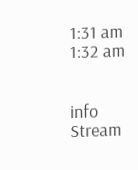1:31 am
1:32 am


info Stream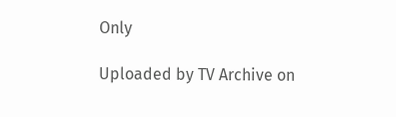Only

Uploaded by TV Archive on